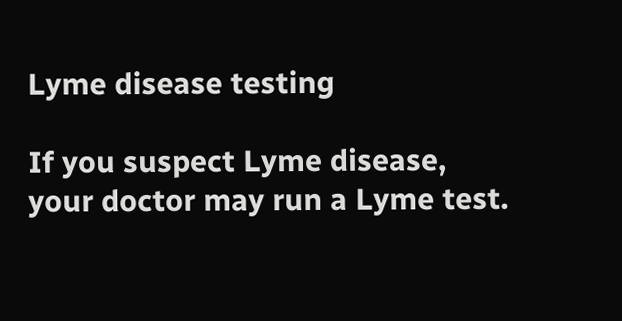Lyme disease testing

If you suspect Lyme disease, your doctor may run a Lyme test.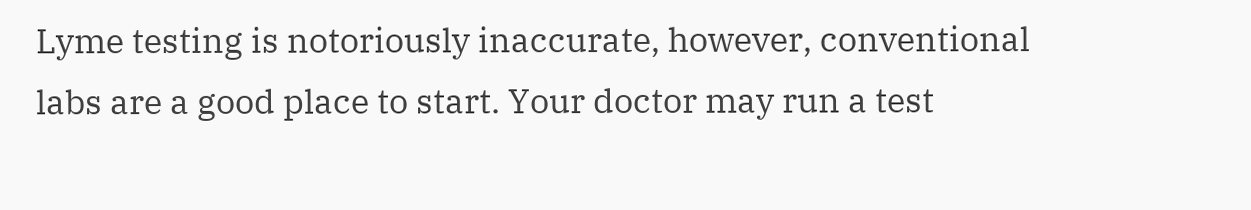Lyme testing is notoriously inaccurate, however, conventional labs are a good place to start. Your doctor may run a test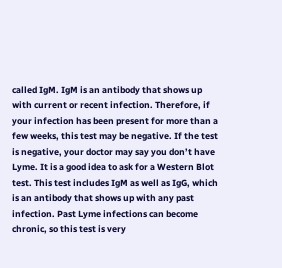called IgM. IgM is an antibody that shows up with current or recent infection. Therefore, if your infection has been present for more than a few weeks, this test may be negative. If the test is negative, your doctor may say you don’t have Lyme. It is a good idea to ask for a Western Blot test. This test includes IgM as well as IgG, which is an antibody that shows up with any past infection. Past Lyme infections can become chronic, so this test is very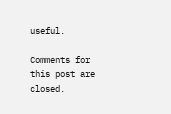useful.

Comments for this post are closed.